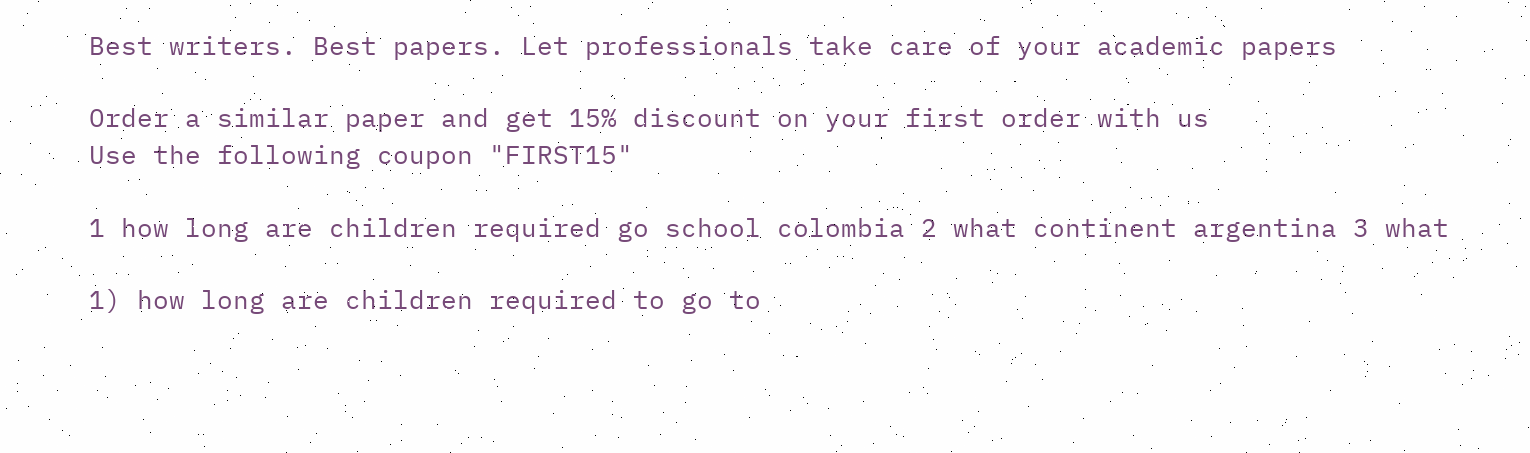Best writers. Best papers. Let professionals take care of your academic papers

Order a similar paper and get 15% discount on your first order with us
Use the following coupon "FIRST15"

1 how long are children required go school colombia 2 what continent argentina 3 what

1) how long are children required to go to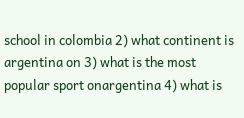school in colombia 2) what continent is argentina on 3) what is the most popular sport onargentina 4) what is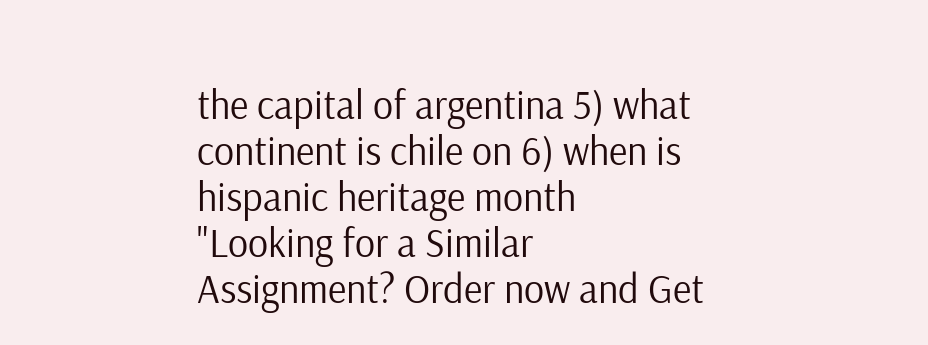the capital of argentina 5) what continent is chile on 6) when is hispanic heritage month
"Looking for a Similar Assignment? Order now and Get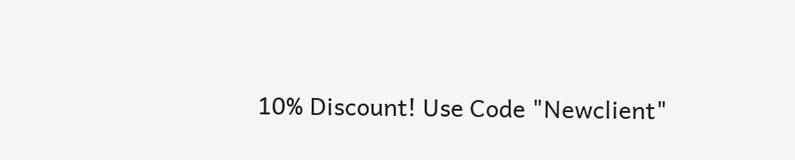10% Discount! Use Code "Newclient"